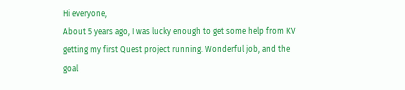Hi everyone,
About 5 years ago, I was lucky enough to get some help from KV getting my first Quest project running. Wonderful job, and the goal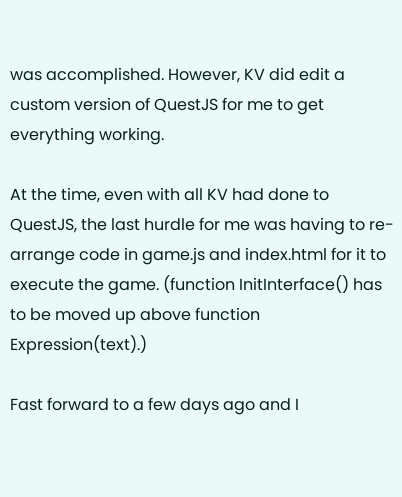was accomplished. However, KV did edit a custom version of QuestJS for me to get everything working.

At the time, even with all KV had done to QuestJS, the last hurdle for me was having to re-arrange code in game.js and index.html for it to execute the game. (function InitInterface() has to be moved up above function Expression(text).)

Fast forward to a few days ago and I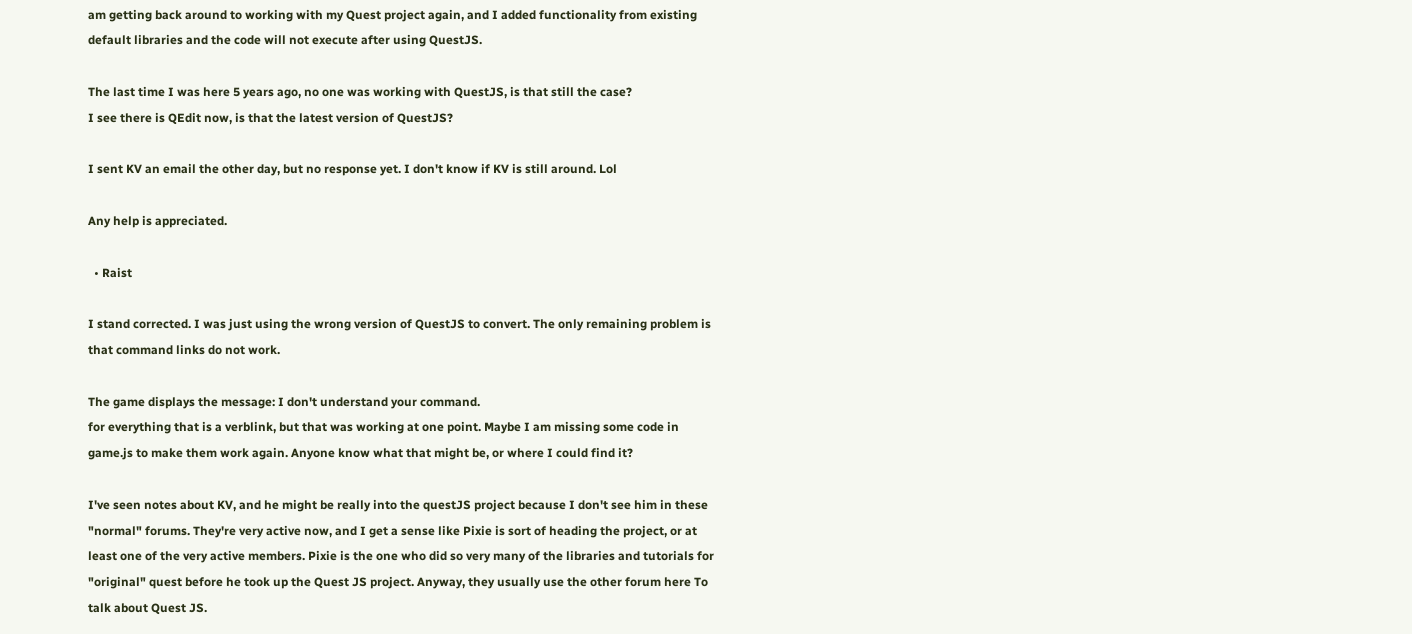am getting back around to working with my Quest project again, and I added functionality from existing default libraries and the code will not execute after using QuestJS.

The last time I was here 5 years ago, no one was working with QuestJS, is that still the case?
I see there is QEdit now, is that the latest version of QuestJS?

I sent KV an email the other day, but no response yet. I don't know if KV is still around. Lol

Any help is appreciated.

  • Raist

I stand corrected. I was just using the wrong version of QuestJS to convert. The only remaining problem is that command links do not work.

The game displays the message: I don't understand your command.
for everything that is a verblink, but that was working at one point. Maybe I am missing some code in game.js to make them work again. Anyone know what that might be, or where I could find it?

I've seen notes about KV, and he might be really into the questJS project because I don't see him in these "normal" forums. They're very active now, and I get a sense like Pixie is sort of heading the project, or at least one of the very active members. Pixie is the one who did so very many of the libraries and tutorials for "original" quest before he took up the Quest JS project. Anyway, they usually use the other forum here To talk about Quest JS.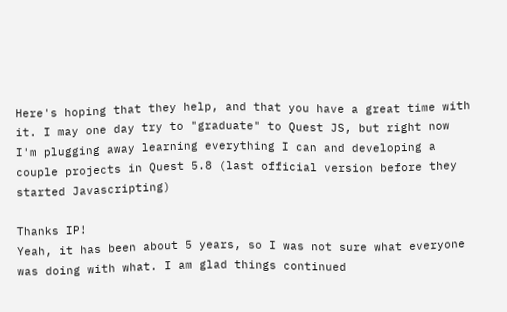Here's hoping that they help, and that you have a great time with it. I may one day try to "graduate" to Quest JS, but right now I'm plugging away learning everything I can and developing a couple projects in Quest 5.8 (last official version before they started Javascripting)

Thanks IP!
Yeah, it has been about 5 years, so I was not sure what everyone was doing with what. I am glad things continued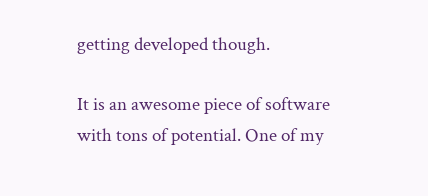getting developed though.

It is an awesome piece of software with tons of potential. One of my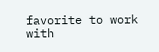favorite to work with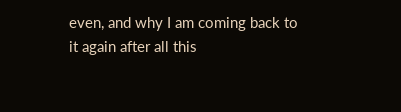even, and why I am coming back to it again after all this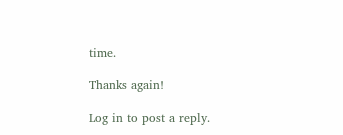time.

Thanks again!

Log in to post a reply.